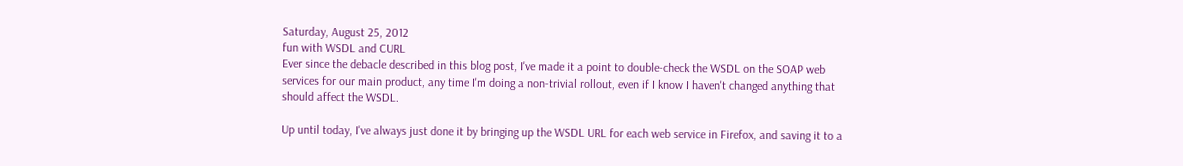Saturday, August 25, 2012
fun with WSDL and CURL
Ever since the debacle described in this blog post, I've made it a point to double-check the WSDL on the SOAP web services for our main product, any time I'm doing a non-trivial rollout, even if I know I haven't changed anything that should affect the WSDL.

Up until today, I've always just done it by bringing up the WSDL URL for each web service in Firefox, and saving it to a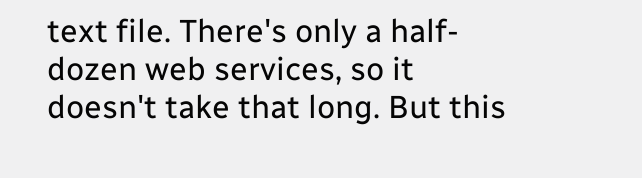text file. There's only a half-dozen web services, so it doesn't take that long. But this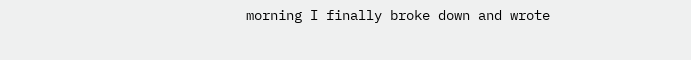morning I finally broke down and wrote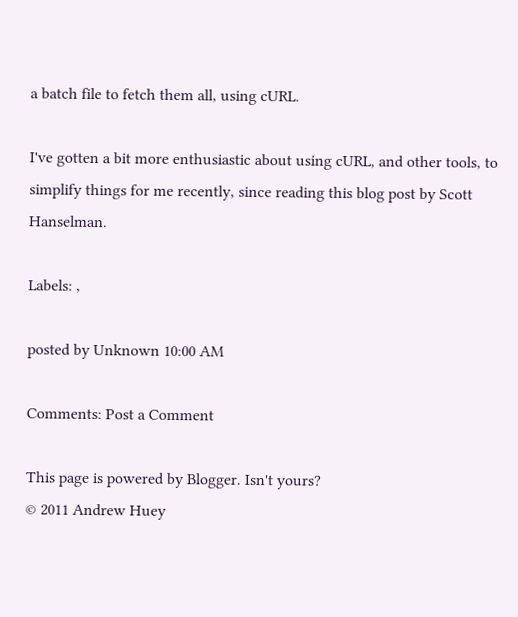a batch file to fetch them all, using cURL.

I've gotten a bit more enthusiastic about using cURL, and other tools, to simplify things for me recently, since reading this blog post by Scott Hanselman.

Labels: ,

posted by Unknown 10:00 AM

Comments: Post a Comment

This page is powered by Blogger. Isn't yours?
© 2011 Andrew Huey